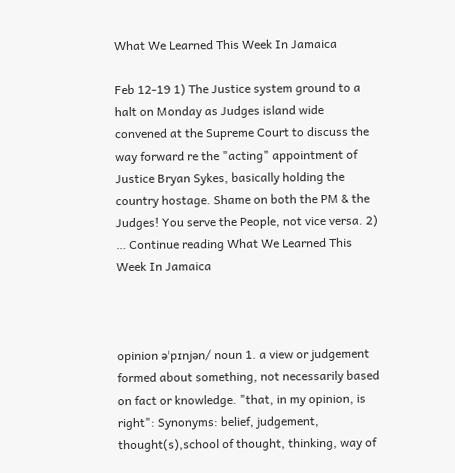What We Learned This Week In Jamaica

Feb 12-19 1) The Justice system ground to a halt on Monday as Judges island wide convened at the Supreme Court to discuss the way forward re the "acting" appointment of Justice Bryan Sykes, basically holding the country hostage. Shame on both the PM & the Judges! You serve the People, not vice versa. 2) … Continue reading What We Learned This Week In Jamaica



opinion əˈpɪnjən/ noun 1. a view or judgement formed about something, not necessarily based on fact or knowledge. "that, in my opinion, is right": Synonyms: belief, judgement,  thought(s),school of thought, thinking, way of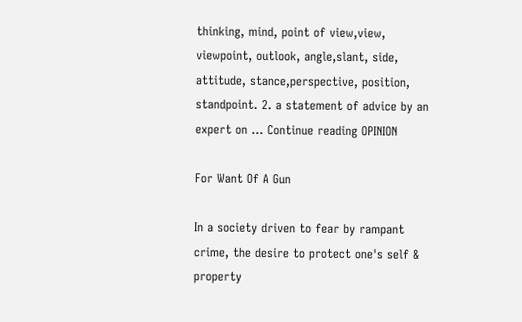thinking, mind, point of view,view, viewpoint, outlook, angle,slant, side, attitude, stance,perspective, position, standpoint. 2. a statement of advice by an expert on … Continue reading OPINION

For Want Of A Gun

In a society driven to fear by rampant crime, the desire to protect one's self & property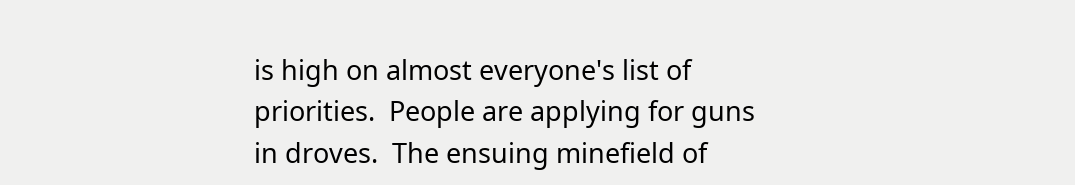is high on almost everyone's list of priorities.  People are applying for guns in droves.  The ensuing minefield of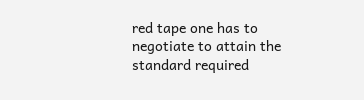red tape one has to negotiate to attain the standard required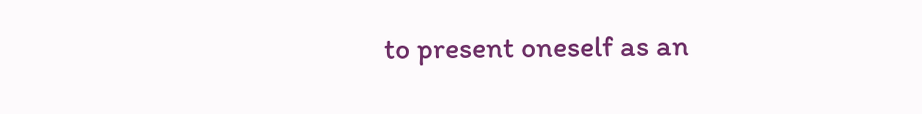to present oneself as an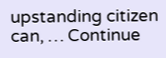upstanding citizen can, … Continue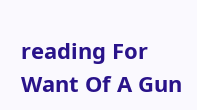reading For Want Of A Gun